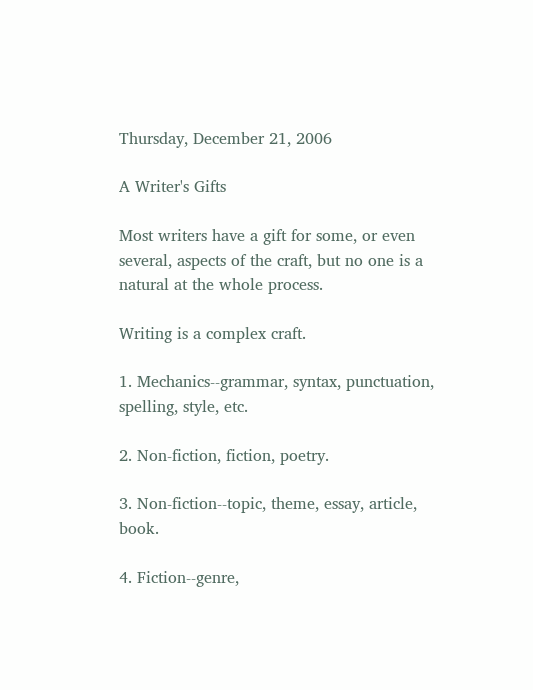Thursday, December 21, 2006

A Writer's Gifts

Most writers have a gift for some, or even several, aspects of the craft, but no one is a natural at the whole process.

Writing is a complex craft.

1. Mechanics--grammar, syntax, punctuation, spelling, style, etc.

2. Non-fiction, fiction, poetry.

3. Non-fiction--topic, theme, essay, article, book.

4. Fiction--genre,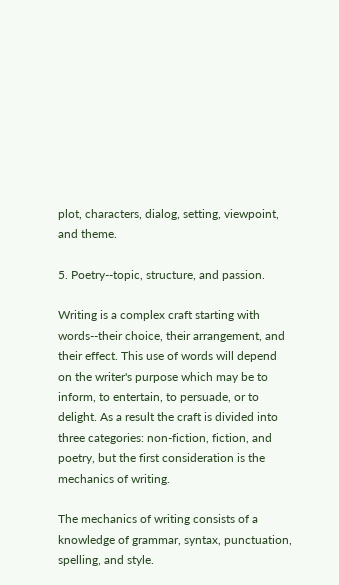plot, characters, dialog, setting, viewpoint, and theme.

5. Poetry--topic, structure, and passion.

Writing is a complex craft starting with words--their choice, their arrangement, and their effect. This use of words will depend on the writer's purpose which may be to inform, to entertain, to persuade, or to delight. As a result the craft is divided into three categories: non-fiction, fiction, and poetry, but the first consideration is the mechanics of writing.

The mechanics of writing consists of a knowledge of grammar, syntax, punctuation, spelling, and style.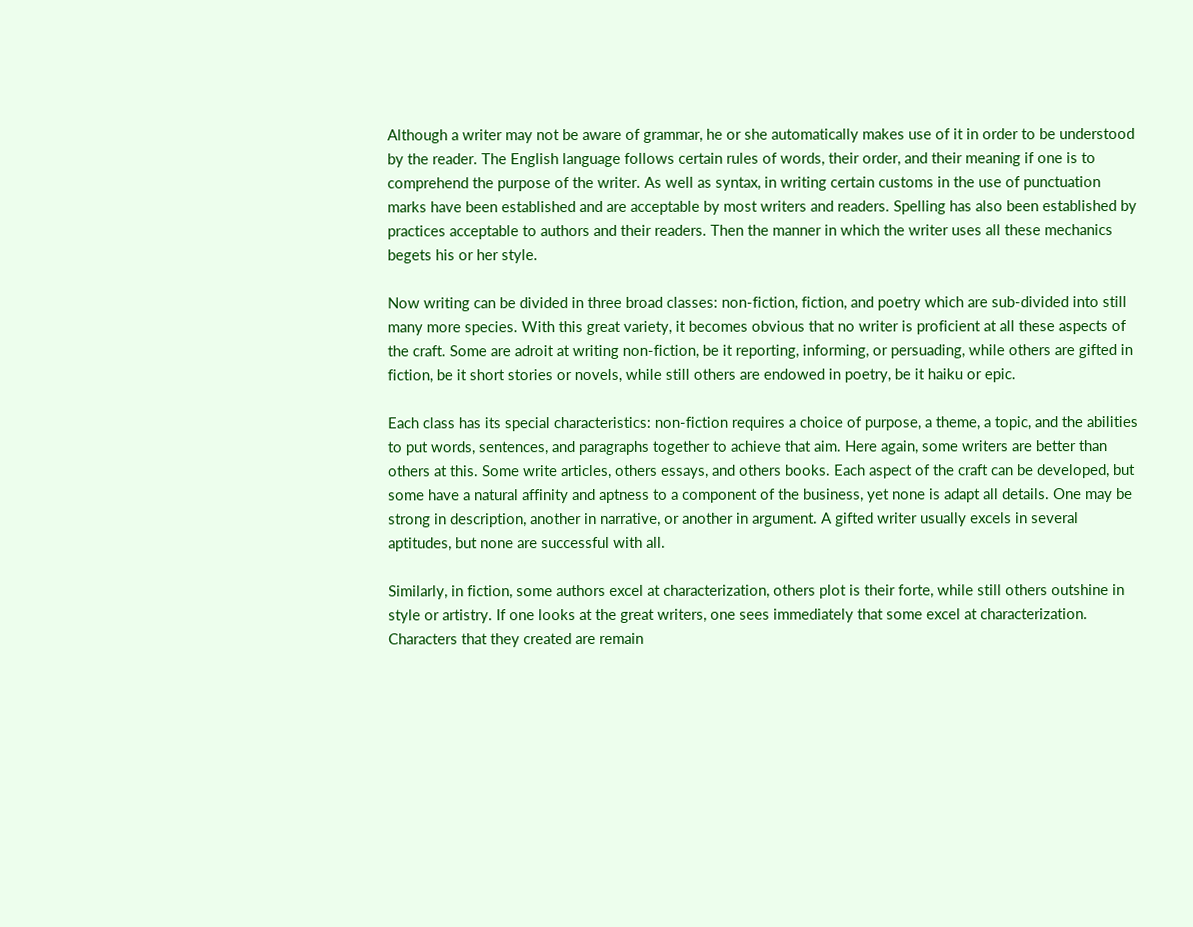Although a writer may not be aware of grammar, he or she automatically makes use of it in order to be understood by the reader. The English language follows certain rules of words, their order, and their meaning if one is to comprehend the purpose of the writer. As well as syntax, in writing certain customs in the use of punctuation marks have been established and are acceptable by most writers and readers. Spelling has also been established by practices acceptable to authors and their readers. Then the manner in which the writer uses all these mechanics begets his or her style.

Now writing can be divided in three broad classes: non-fiction, fiction, and poetry which are sub-divided into still many more species. With this great variety, it becomes obvious that no writer is proficient at all these aspects of the craft. Some are adroit at writing non-fiction, be it reporting, informing, or persuading, while others are gifted in fiction, be it short stories or novels, while still others are endowed in poetry, be it haiku or epic.

Each class has its special characteristics: non-fiction requires a choice of purpose, a theme, a topic, and the abilities to put words, sentences, and paragraphs together to achieve that aim. Here again, some writers are better than others at this. Some write articles, others essays, and others books. Each aspect of the craft can be developed, but some have a natural affinity and aptness to a component of the business, yet none is adapt all details. One may be strong in description, another in narrative, or another in argument. A gifted writer usually excels in several aptitudes, but none are successful with all.

Similarly, in fiction, some authors excel at characterization, others plot is their forte, while still others outshine in style or artistry. If one looks at the great writers, one sees immediately that some excel at characterization. Characters that they created are remain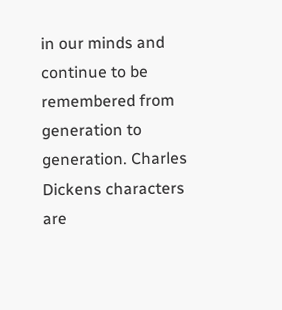in our minds and continue to be remembered from generation to generation. Charles Dickens characters are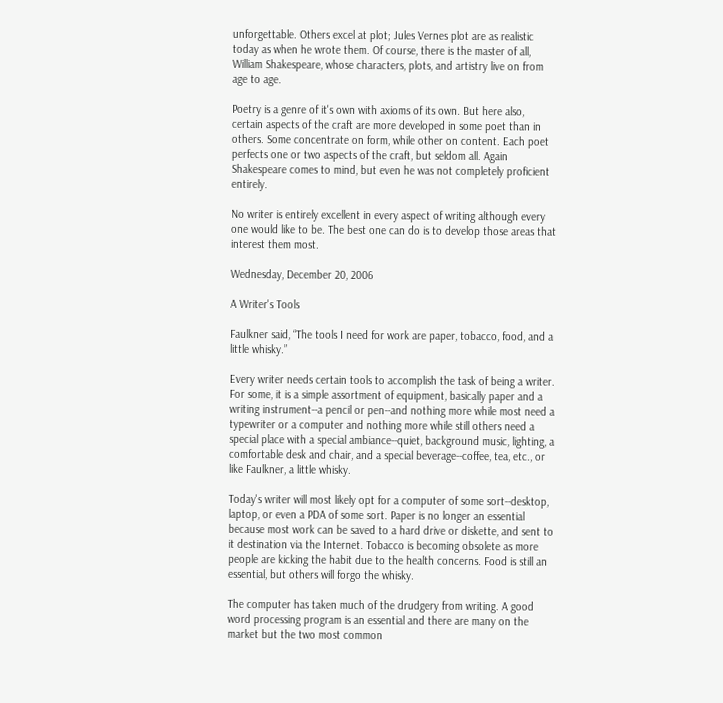unforgettable. Others excel at plot; Jules Vernes plot are as realistic today as when he wrote them. Of course, there is the master of all, William Shakespeare, whose characters, plots, and artistry live on from age to age.

Poetry is a genre of it's own with axioms of its own. But here also, certain aspects of the craft are more developed in some poet than in others. Some concentrate on form, while other on content. Each poet perfects one or two aspects of the craft, but seldom all. Again Shakespeare comes to mind, but even he was not completely proficient entirely.

No writer is entirely excellent in every aspect of writing although every one would like to be. The best one can do is to develop those areas that interest them most.

Wednesday, December 20, 2006

A Writer's Tools

Faulkner said, “The tools I need for work are paper, tobacco, food, and a little whisky.”

Every writer needs certain tools to accomplish the task of being a writer. For some, it is a simple assortment of equipment, basically paper and a writing instrument--a pencil or pen--and nothing more while most need a typewriter or a computer and nothing more while still others need a special place with a special ambiance--quiet, background music, lighting, a comfortable desk and chair, and a special beverage--coffee, tea, etc., or like Faulkner, a little whisky.

Today's writer will most likely opt for a computer of some sort--desktop, laptop, or even a PDA of some sort. Paper is no longer an essential because most work can be saved to a hard drive or diskette, and sent to it destination via the Internet. Tobacco is becoming obsolete as more people are kicking the habit due to the health concerns. Food is still an essential, but others will forgo the whisky.

The computer has taken much of the drudgery from writing. A good word processing program is an essential and there are many on the market but the two most common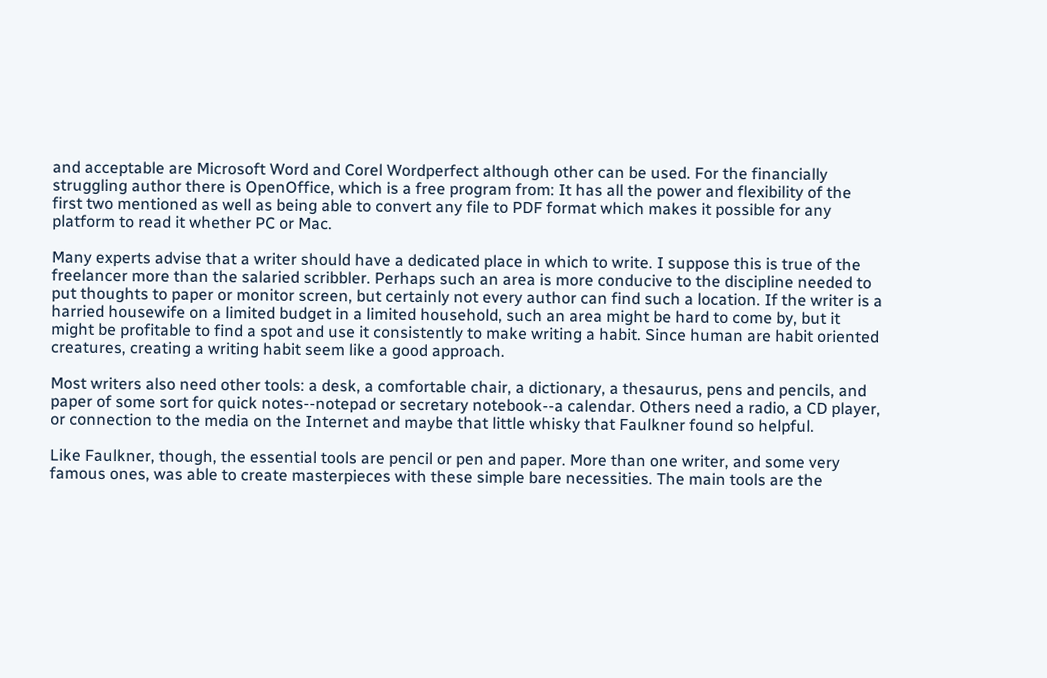and acceptable are Microsoft Word and Corel Wordperfect although other can be used. For the financially struggling author there is OpenOffice, which is a free program from: It has all the power and flexibility of the first two mentioned as well as being able to convert any file to PDF format which makes it possible for any platform to read it whether PC or Mac.

Many experts advise that a writer should have a dedicated place in which to write. I suppose this is true of the freelancer more than the salaried scribbler. Perhaps such an area is more conducive to the discipline needed to put thoughts to paper or monitor screen, but certainly not every author can find such a location. If the writer is a harried housewife on a limited budget in a limited household, such an area might be hard to come by, but it might be profitable to find a spot and use it consistently to make writing a habit. Since human are habit oriented creatures, creating a writing habit seem like a good approach.

Most writers also need other tools: a desk, a comfortable chair, a dictionary, a thesaurus, pens and pencils, and paper of some sort for quick notes--notepad or secretary notebook--a calendar. Others need a radio, a CD player, or connection to the media on the Internet and maybe that little whisky that Faulkner found so helpful.

Like Faulkner, though, the essential tools are pencil or pen and paper. More than one writer, and some very famous ones, was able to create masterpieces with these simple bare necessities. The main tools are the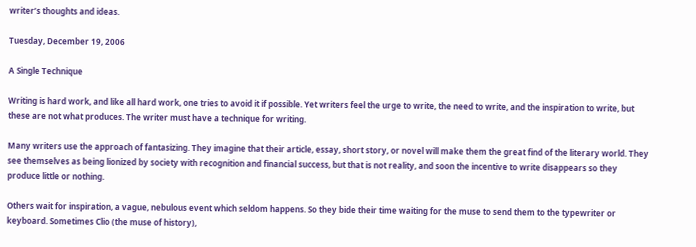writer’s thoughts and ideas.

Tuesday, December 19, 2006

A Single Technique

Writing is hard work, and like all hard work, one tries to avoid it if possible. Yet writers feel the urge to write, the need to write, and the inspiration to write, but these are not what produces. The writer must have a technique for writing.

Many writers use the approach of fantasizing. They imagine that their article, essay, short story, or novel will make them the great find of the literary world. They see themselves as being lionized by society with recognition and financial success, but that is not reality, and soon the incentive to write disappears so they produce little or nothing.

Others wait for inspiration, a vague, nebulous event which seldom happens. So they bide their time waiting for the muse to send them to the typewriter or keyboard. Sometimes Clio (the muse of history),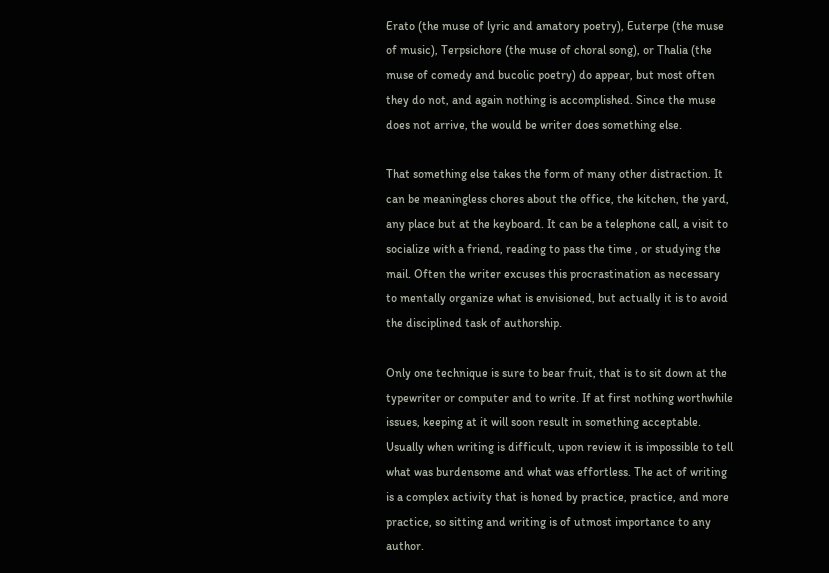Erato (the muse of lyric and amatory poetry), Euterpe (the muse of music), Terpsichore (the muse of choral song), or Thalia (the muse of comedy and bucolic poetry) do appear, but most often they do not, and again nothing is accomplished. Since the muse does not arrive, the would be writer does something else.

That something else takes the form of many other distraction. It can be meaningless chores about the office, the kitchen, the yard, any place but at the keyboard. It can be a telephone call, a visit to socialize with a friend, reading to pass the time , or studying the mail. Often the writer excuses this procrastination as necessary to mentally organize what is envisioned, but actually it is to avoid the disciplined task of authorship.

Only one technique is sure to bear fruit, that is to sit down at the typewriter or computer and to write. If at first nothing worthwhile issues, keeping at it will soon result in something acceptable. Usually when writing is difficult, upon review it is impossible to tell what was burdensome and what was effortless. The act of writing is a complex activity that is honed by practice, practice, and more practice, so sitting and writing is of utmost importance to any author.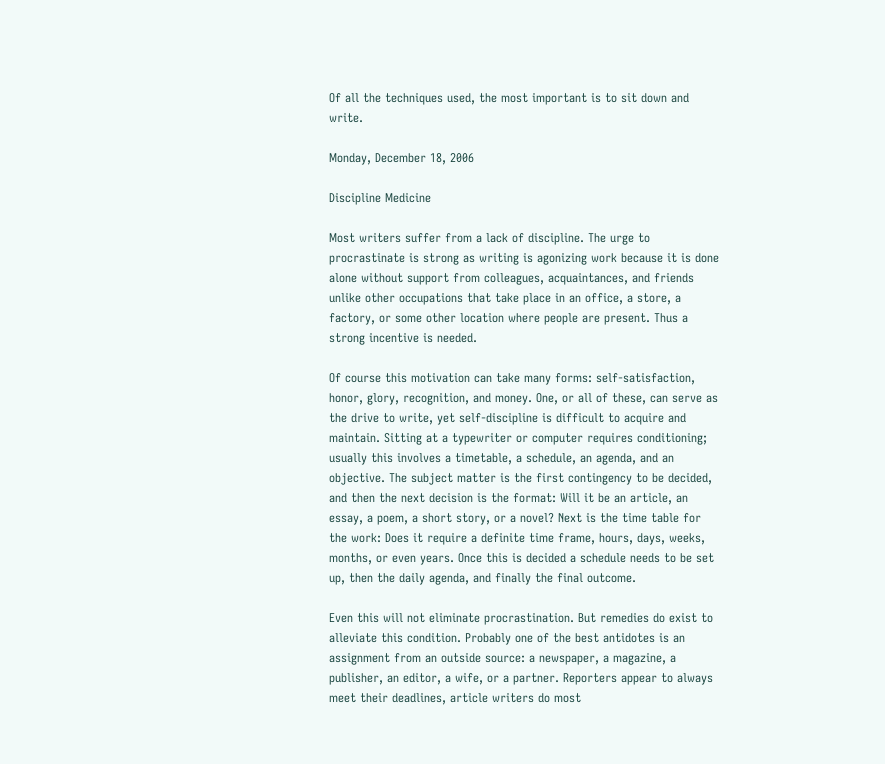Of all the techniques used, the most important is to sit down and write.

Monday, December 18, 2006

Discipline Medicine

Most writers suffer from a lack of discipline. The urge to procrastinate is strong as writing is agonizing work because it is done alone without support from colleagues, acquaintances, and friends unlike other occupations that take place in an office, a store, a factory, or some other location where people are present. Thus a strong incentive is needed.

Of course this motivation can take many forms: self-satisfaction, honor, glory, recognition, and money. One, or all of these, can serve as the drive to write, yet self-discipline is difficult to acquire and maintain. Sitting at a typewriter or computer requires conditioning; usually this involves a timetable, a schedule, an agenda, and an objective. The subject matter is the first contingency to be decided, and then the next decision is the format: Will it be an article, an essay, a poem, a short story, or a novel? Next is the time table for the work: Does it require a definite time frame, hours, days, weeks, months, or even years. Once this is decided a schedule needs to be set up, then the daily agenda, and finally the final outcome.

Even this will not eliminate procrastination. But remedies do exist to alleviate this condition. Probably one of the best antidotes is an assignment from an outside source: a newspaper, a magazine, a publisher, an editor, a wife, or a partner. Reporters appear to always meet their deadlines, article writers do most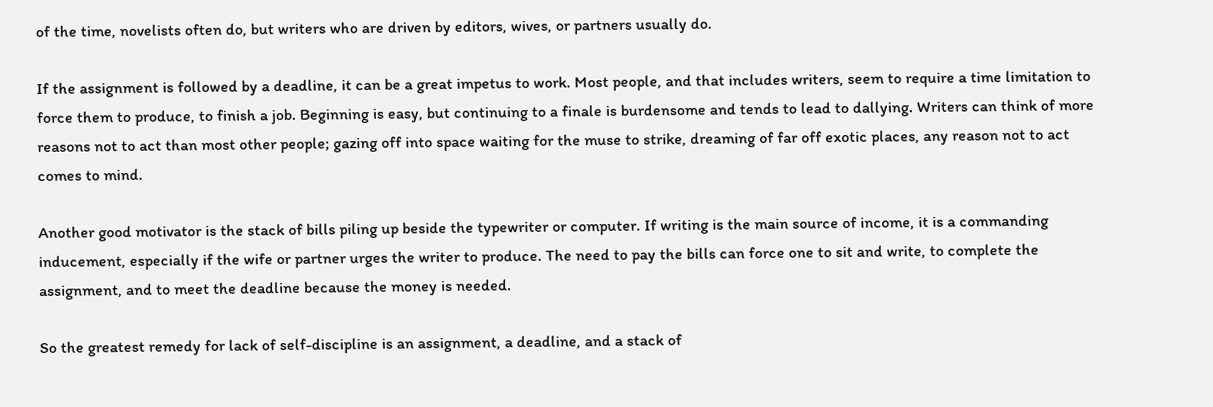of the time, novelists often do, but writers who are driven by editors, wives, or partners usually do.

If the assignment is followed by a deadline, it can be a great impetus to work. Most people, and that includes writers, seem to require a time limitation to force them to produce, to finish a job. Beginning is easy, but continuing to a finale is burdensome and tends to lead to dallying. Writers can think of more reasons not to act than most other people; gazing off into space waiting for the muse to strike, dreaming of far off exotic places, any reason not to act comes to mind.

Another good motivator is the stack of bills piling up beside the typewriter or computer. If writing is the main source of income, it is a commanding inducement, especially if the wife or partner urges the writer to produce. The need to pay the bills can force one to sit and write, to complete the assignment, and to meet the deadline because the money is needed.

So the greatest remedy for lack of self-discipline is an assignment, a deadline, and a stack of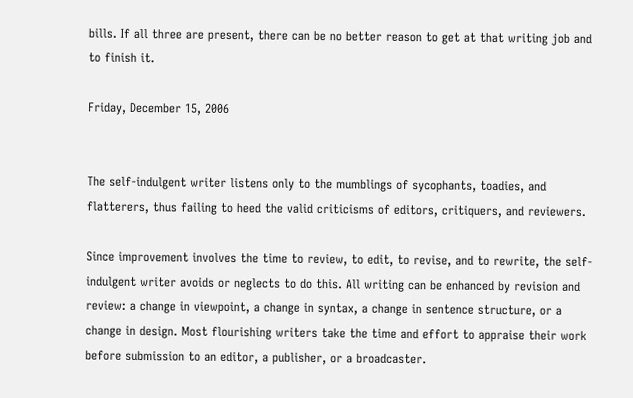bills. If all three are present, there can be no better reason to get at that writing job and to finish it.

Friday, December 15, 2006


The self-indulgent writer listens only to the mumblings of sycophants, toadies, and flatterers, thus failing to heed the valid criticisms of editors, critiquers, and reviewers.

Since improvement involves the time to review, to edit, to revise, and to rewrite, the self-indulgent writer avoids or neglects to do this. All writing can be enhanced by revision and review: a change in viewpoint, a change in syntax, a change in sentence structure, or a change in design. Most flourishing writers take the time and effort to appraise their work before submission to an editor, a publisher, or a broadcaster.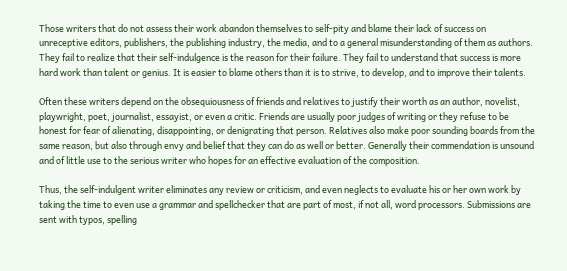Those writers that do not assess their work abandon themselves to self-pity and blame their lack of success on unreceptive editors, publishers, the publishing industry, the media, and to a general misunderstanding of them as authors. They fail to realize that their self-indulgence is the reason for their failure. They fail to understand that success is more hard work than talent or genius. It is easier to blame others than it is to strive, to develop, and to improve their talents.

Often these writers depend on the obsequiousness of friends and relatives to justify their worth as an author, novelist, playwright, poet, journalist, essayist, or even a critic. Friends are usually poor judges of writing or they refuse to be honest for fear of alienating, disappointing, or denigrating that person. Relatives also make poor sounding boards from the same reason, but also through envy and belief that they can do as well or better. Generally their commendation is unsound and of little use to the serious writer who hopes for an effective evaluation of the composition.

Thus, the self-indulgent writer eliminates any review or criticism, and even neglects to evaluate his or her own work by taking the time to even use a grammar and spellchecker that are part of most, if not all, word processors. Submissions are sent with typos, spelling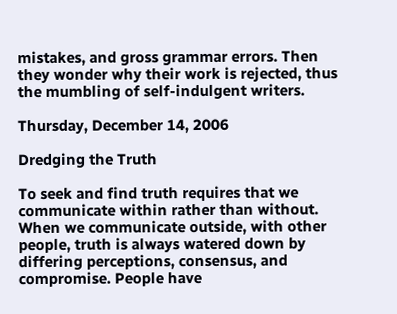mistakes, and gross grammar errors. Then they wonder why their work is rejected, thus the mumbling of self-indulgent writers.

Thursday, December 14, 2006

Dredging the Truth

To seek and find truth requires that we communicate within rather than without. When we communicate outside, with other people, truth is always watered down by differing perceptions, consensus, and compromise. People have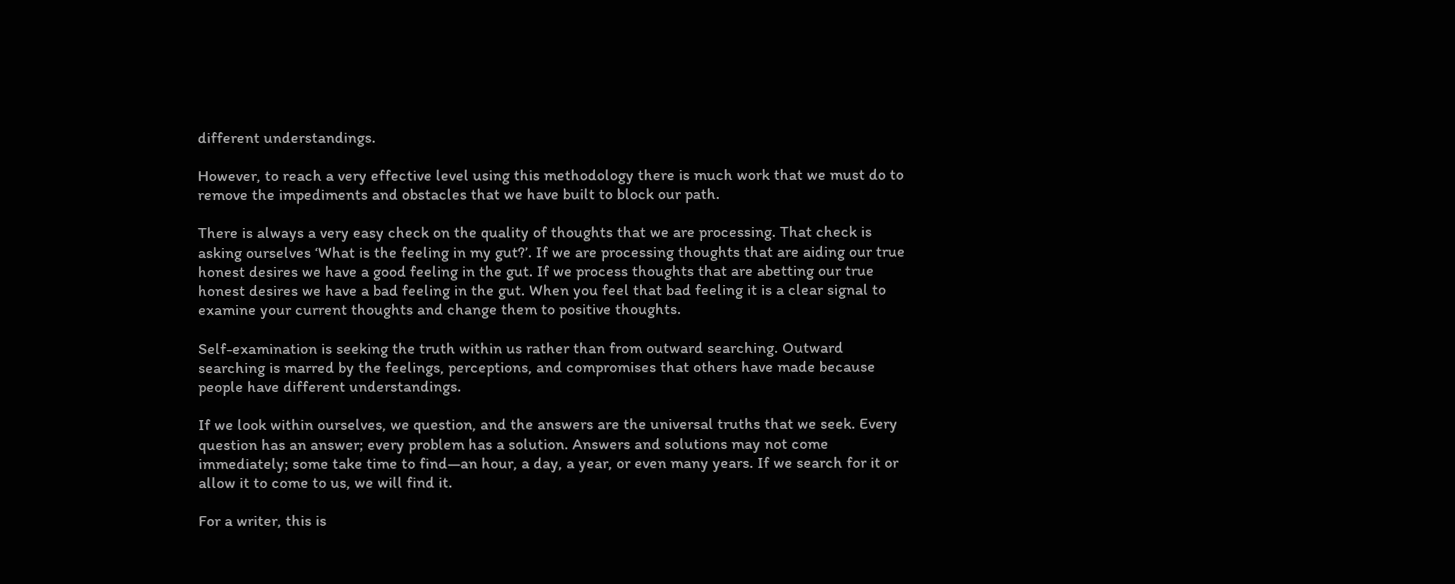different understandings.

However, to reach a very effective level using this methodology there is much work that we must do to remove the impediments and obstacles that we have built to block our path.

There is always a very easy check on the quality of thoughts that we are processing. That check is asking ourselves ‘What is the feeling in my gut?’. If we are processing thoughts that are aiding our true honest desires we have a good feeling in the gut. If we process thoughts that are abetting our true honest desires we have a bad feeling in the gut. When you feel that bad feeling it is a clear signal to examine your current thoughts and change them to positive thoughts.

Self-examination is seeking the truth within us rather than from outward searching. Outward searching is marred by the feelings, perceptions, and compromises that others have made because people have different understandings.

If we look within ourselves, we question, and the answers are the universal truths that we seek. Every question has an answer; every problem has a solution. Answers and solutions may not come immediately; some take time to find—an hour, a day, a year, or even many years. If we search for it or allow it to come to us, we will find it.

For a writer, this is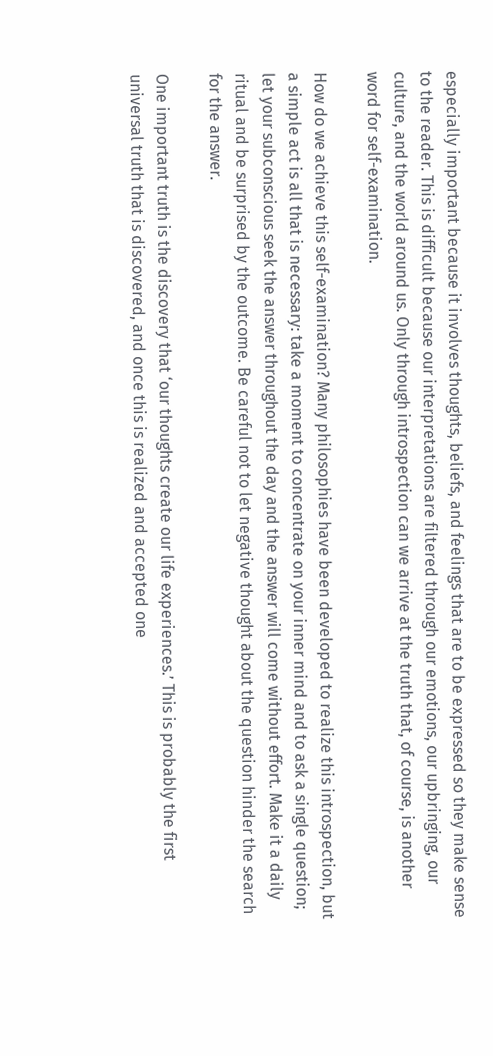especially important because it involves thoughts, beliefs, and feelings that are to be expressed so they make sense to the reader. This is difficult because our interpretations are filtered through our emotions, our upbringing, our culture, and the world around us. Only through introspection can we arrive at the truth that, of course, is another word for self-examination.

How do we achieve this self-examination? Many philosophies have been developed to realize this introspection, but a simple act is all that is necessary: take a moment to concentrate on your inner mind and to ask a single question; let your subconscious seek the answer throughout the day and the answer will come without effort. Make it a daily ritual and be surprised by the outcome. Be careful not to let negative thought about the question hinder the search for the answer.

One important truth is the discovery that ‘our thoughts create our life experiences.’ This is probably the first universal truth that is discovered, and once this is realized and accepted one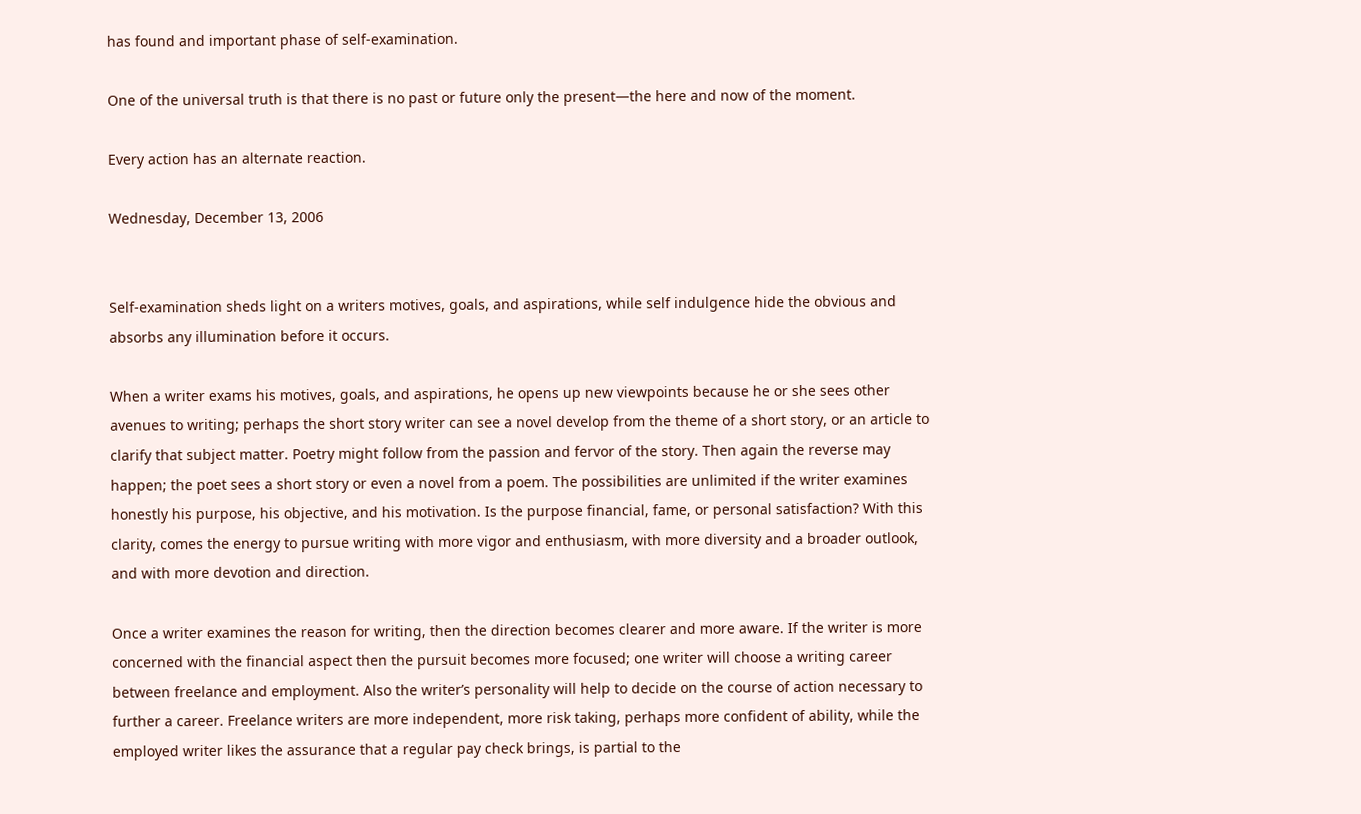has found and important phase of self-examination.

One of the universal truth is that there is no past or future only the present—the here and now of the moment.

Every action has an alternate reaction.

Wednesday, December 13, 2006


Self-examination sheds light on a writers motives, goals, and aspirations, while self indulgence hide the obvious and absorbs any illumination before it occurs.

When a writer exams his motives, goals, and aspirations, he opens up new viewpoints because he or she sees other avenues to writing; perhaps the short story writer can see a novel develop from the theme of a short story, or an article to clarify that subject matter. Poetry might follow from the passion and fervor of the story. Then again the reverse may happen; the poet sees a short story or even a novel from a poem. The possibilities are unlimited if the writer examines honestly his purpose, his objective, and his motivation. Is the purpose financial, fame, or personal satisfaction? With this clarity, comes the energy to pursue writing with more vigor and enthusiasm, with more diversity and a broader outlook, and with more devotion and direction.

Once a writer examines the reason for writing, then the direction becomes clearer and more aware. If the writer is more concerned with the financial aspect then the pursuit becomes more focused; one writer will choose a writing career between freelance and employment. Also the writer’s personality will help to decide on the course of action necessary to further a career. Freelance writers are more independent, more risk taking, perhaps more confident of ability, while the employed writer likes the assurance that a regular pay check brings, is partial to the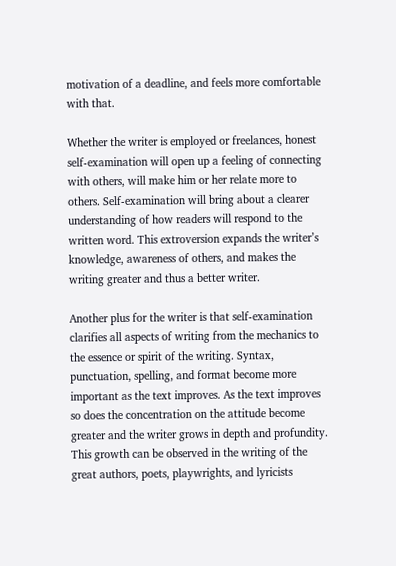motivation of a deadline, and feels more comfortable with that.

Whether the writer is employed or freelances, honest self-examination will open up a feeling of connecting with others, will make him or her relate more to others. Self-examination will bring about a clearer understanding of how readers will respond to the written word. This extroversion expands the writer’s knowledge, awareness of others, and makes the writing greater and thus a better writer.

Another plus for the writer is that self-examination clarifies all aspects of writing from the mechanics to the essence or spirit of the writing. Syntax, punctuation, spelling, and format become more important as the text improves. As the text improves so does the concentration on the attitude become greater and the writer grows in depth and profundity. This growth can be observed in the writing of the great authors, poets, playwrights, and lyricists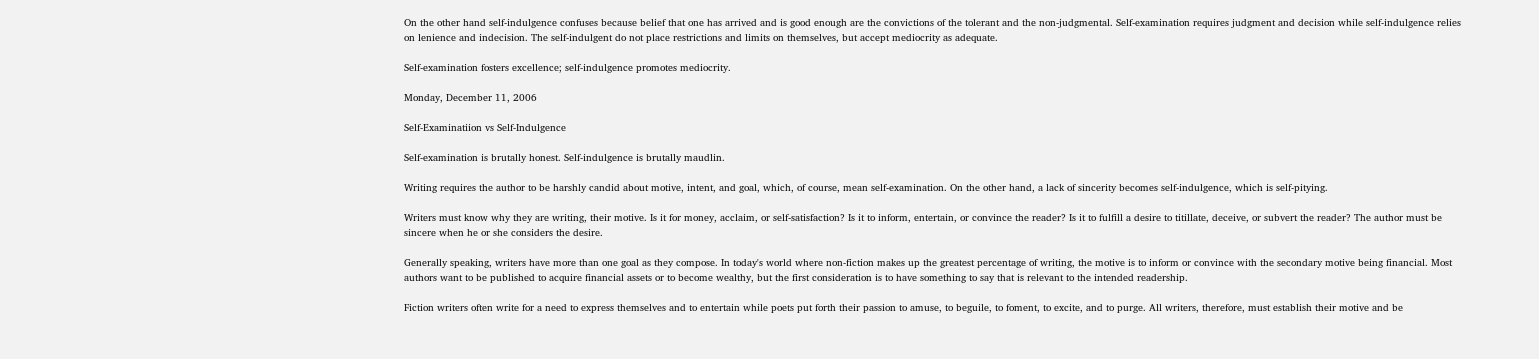On the other hand self-indulgence confuses because belief that one has arrived and is good enough are the convictions of the tolerant and the non-judgmental. Self-examination requires judgment and decision while self-indulgence relies on lenience and indecision. The self-indulgent do not place restrictions and limits on themselves, but accept mediocrity as adequate.

Self-examination fosters excellence; self-indulgence promotes mediocrity.

Monday, December 11, 2006

Self-Examinatiion vs Self-Indulgence

Self-examination is brutally honest. Self-indulgence is brutally maudlin.

Writing requires the author to be harshly candid about motive, intent, and goal, which, of course, mean self-examination. On the other hand, a lack of sincerity becomes self-indulgence, which is self-pitying.

Writers must know why they are writing, their motive. Is it for money, acclaim, or self-satisfaction? Is it to inform, entertain, or convince the reader? Is it to fulfill a desire to titillate, deceive, or subvert the reader? The author must be sincere when he or she considers the desire.

Generally speaking, writers have more than one goal as they compose. In today's world where non-fiction makes up the greatest percentage of writing, the motive is to inform or convince with the secondary motive being financial. Most authors want to be published to acquire financial assets or to become wealthy, but the first consideration is to have something to say that is relevant to the intended readership.

Fiction writers often write for a need to express themselves and to entertain while poets put forth their passion to amuse, to beguile, to foment, to excite, and to purge. All writers, therefore, must establish their motive and be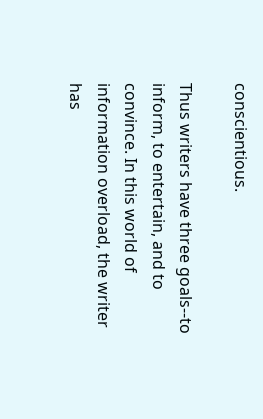conscientious.

Thus writers have three goals--to inform, to entertain, and to convince. In this world of information overload, the writer has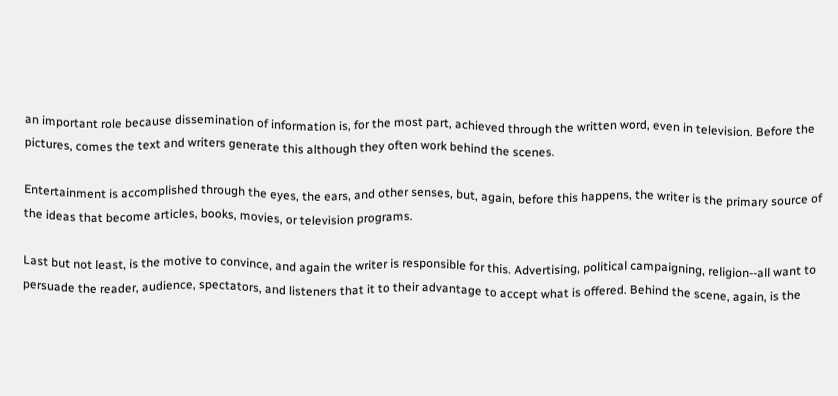an important role because dissemination of information is, for the most part, achieved through the written word, even in television. Before the pictures, comes the text and writers generate this although they often work behind the scenes.

Entertainment is accomplished through the eyes, the ears, and other senses, but, again, before this happens, the writer is the primary source of the ideas that become articles, books, movies, or television programs.

Last but not least, is the motive to convince, and again the writer is responsible for this. Advertising, political campaigning, religion--all want to persuade the reader, audience, spectators, and listeners that it to their advantage to accept what is offered. Behind the scene, again, is the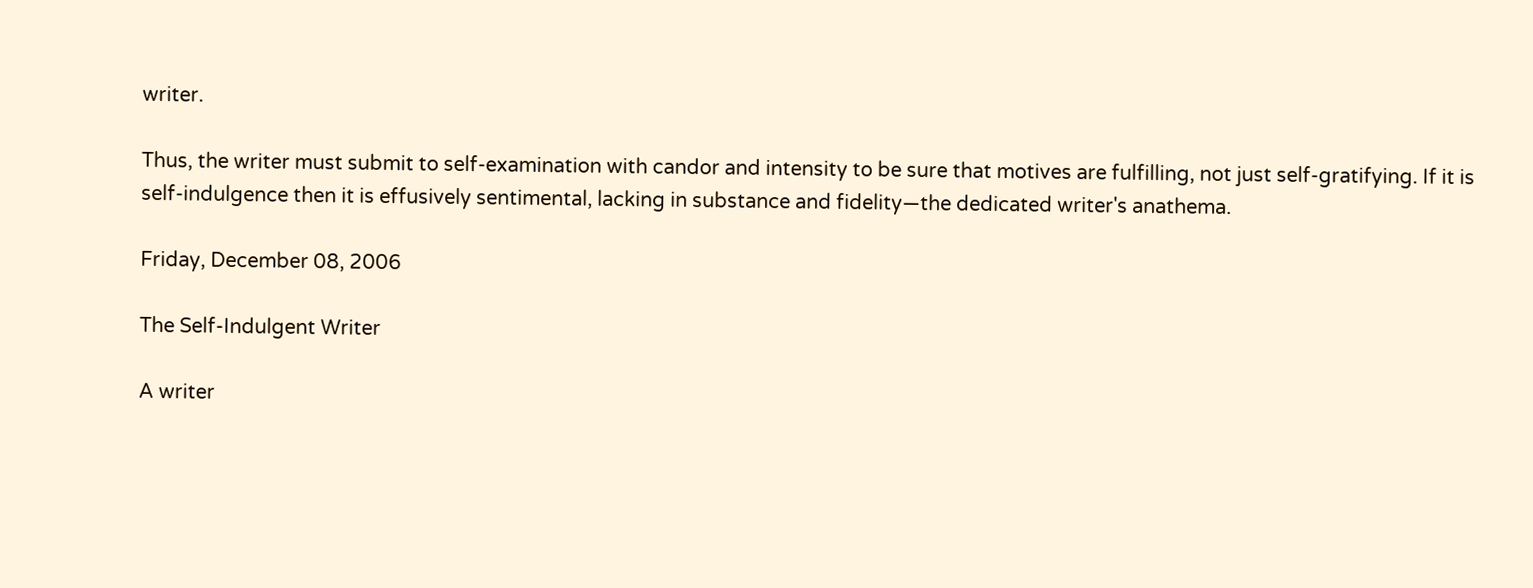writer.

Thus, the writer must submit to self-examination with candor and intensity to be sure that motives are fulfilling, not just self-gratifying. If it is self-indulgence then it is effusively sentimental, lacking in substance and fidelity—the dedicated writer's anathema.

Friday, December 08, 2006

The Self-Indulgent Writer

A writer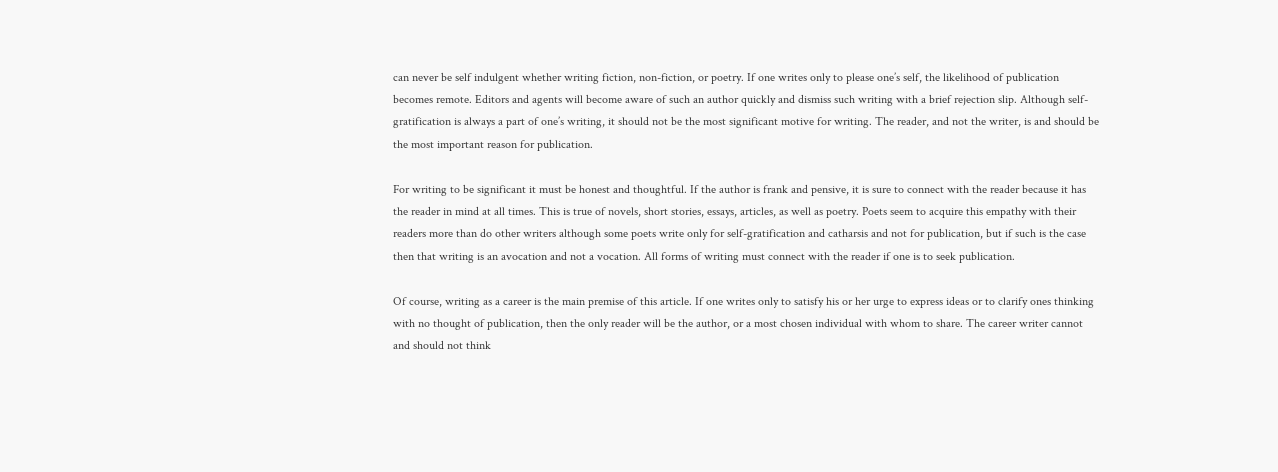can never be self indulgent whether writing fiction, non-fiction, or poetry. If one writes only to please one’s self, the likelihood of publication becomes remote. Editors and agents will become aware of such an author quickly and dismiss such writing with a brief rejection slip. Although self-gratification is always a part of one’s writing, it should not be the most significant motive for writing. The reader, and not the writer, is and should be the most important reason for publication.

For writing to be significant it must be honest and thoughtful. If the author is frank and pensive, it is sure to connect with the reader because it has the reader in mind at all times. This is true of novels, short stories, essays, articles, as well as poetry. Poets seem to acquire this empathy with their readers more than do other writers although some poets write only for self-gratification and catharsis and not for publication, but if such is the case then that writing is an avocation and not a vocation. All forms of writing must connect with the reader if one is to seek publication.

Of course, writing as a career is the main premise of this article. If one writes only to satisfy his or her urge to express ideas or to clarify ones thinking with no thought of publication, then the only reader will be the author, or a most chosen individual with whom to share. The career writer cannot and should not think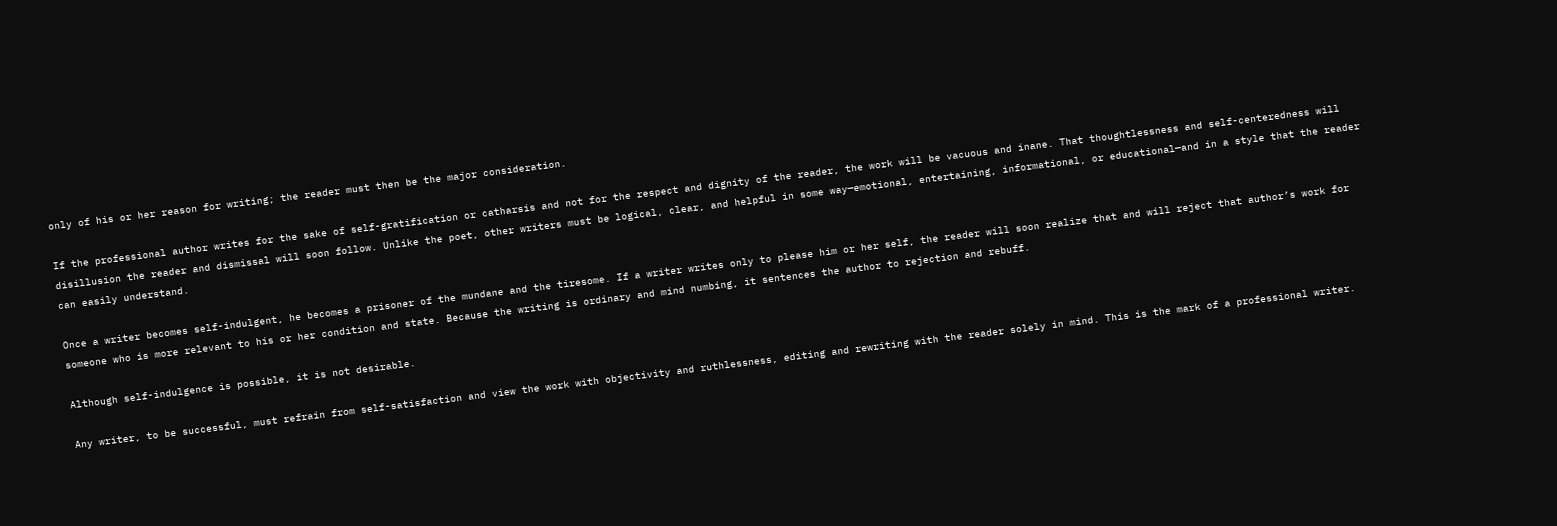only of his or her reason for writing; the reader must then be the major consideration.

If the professional author writes for the sake of self-gratification or catharsis and not for the respect and dignity of the reader, the work will be vacuous and inane. That thoughtlessness and self-centeredness will disillusion the reader and dismissal will soon follow. Unlike the poet, other writers must be logical, clear, and helpful in some way—emotional, entertaining, informational, or educational—and in a style that the reader can easily understand.

Once a writer becomes self-indulgent, he becomes a prisoner of the mundane and the tiresome. If a writer writes only to please him or her self, the reader will soon realize that and will reject that author’s work for someone who is more relevant to his or her condition and state. Because the writing is ordinary and mind numbing, it sentences the author to rejection and rebuff.

Although self-indulgence is possible, it is not desirable.

Any writer, to be successful, must refrain from self-satisfaction and view the work with objectivity and ruthlessness, editing and rewriting with the reader solely in mind. This is the mark of a professional writer.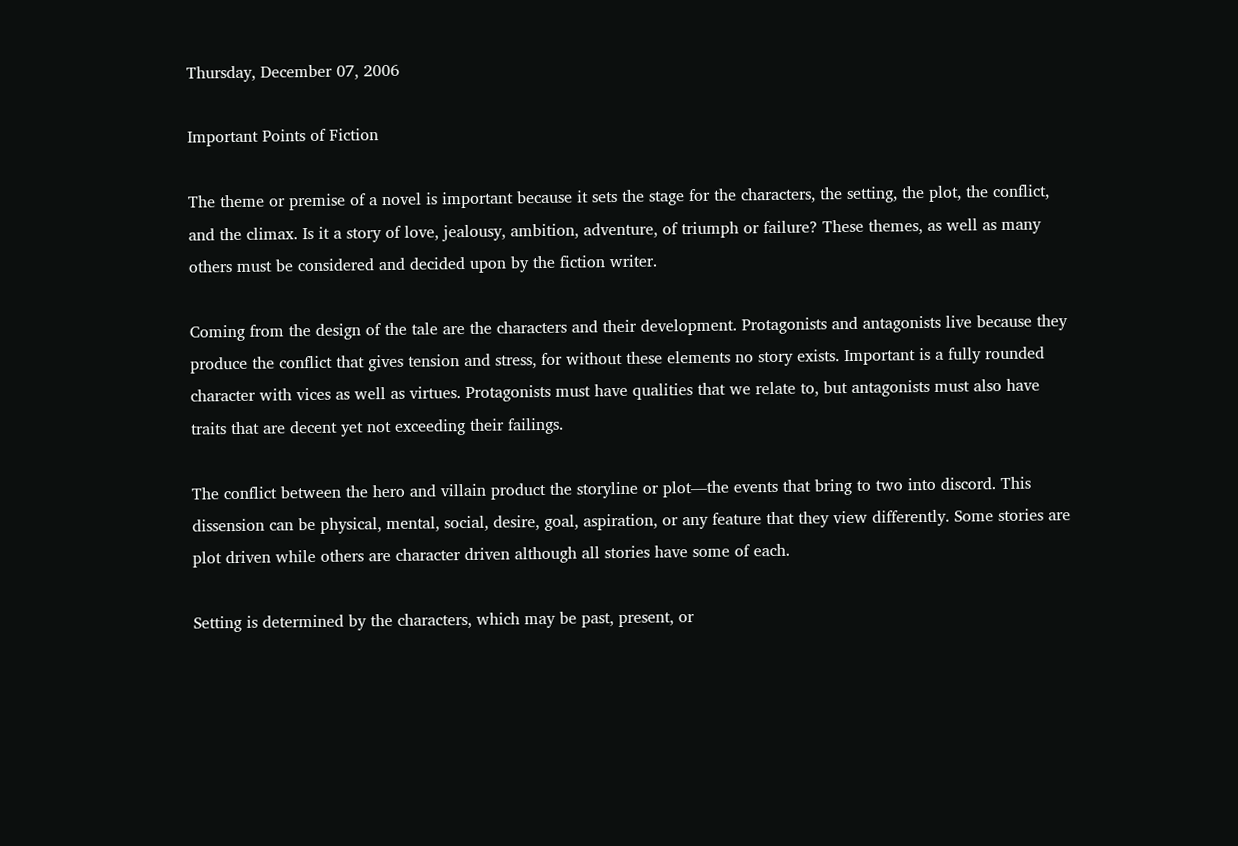Thursday, December 07, 2006

Important Points of Fiction

The theme or premise of a novel is important because it sets the stage for the characters, the setting, the plot, the conflict, and the climax. Is it a story of love, jealousy, ambition, adventure, of triumph or failure? These themes, as well as many others must be considered and decided upon by the fiction writer.

Coming from the design of the tale are the characters and their development. Protagonists and antagonists live because they produce the conflict that gives tension and stress, for without these elements no story exists. Important is a fully rounded character with vices as well as virtues. Protagonists must have qualities that we relate to, but antagonists must also have traits that are decent yet not exceeding their failings.

The conflict between the hero and villain product the storyline or plot—the events that bring to two into discord. This dissension can be physical, mental, social, desire, goal, aspiration, or any feature that they view differently. Some stories are plot driven while others are character driven although all stories have some of each.

Setting is determined by the characters, which may be past, present, or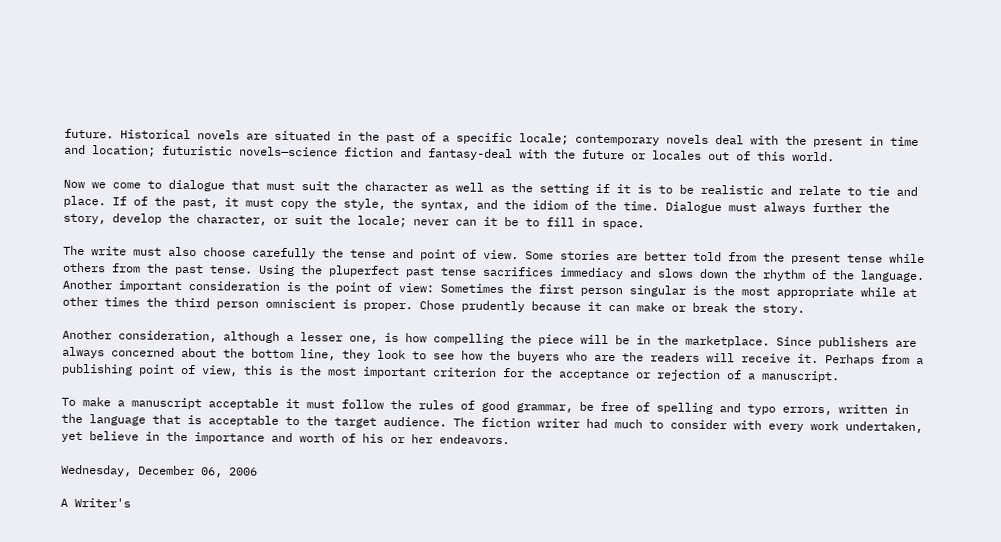future. Historical novels are situated in the past of a specific locale; contemporary novels deal with the present in time and location; futuristic novels—science fiction and fantasy-deal with the future or locales out of this world.

Now we come to dialogue that must suit the character as well as the setting if it is to be realistic and relate to tie and place. If of the past, it must copy the style, the syntax, and the idiom of the time. Dialogue must always further the story, develop the character, or suit the locale; never can it be to fill in space.

The write must also choose carefully the tense and point of view. Some stories are better told from the present tense while others from the past tense. Using the pluperfect past tense sacrifices immediacy and slows down the rhythm of the language. Another important consideration is the point of view: Sometimes the first person singular is the most appropriate while at other times the third person omniscient is proper. Chose prudently because it can make or break the story.

Another consideration, although a lesser one, is how compelling the piece will be in the marketplace. Since publishers are always concerned about the bottom line, they look to see how the buyers who are the readers will receive it. Perhaps from a publishing point of view, this is the most important criterion for the acceptance or rejection of a manuscript.

To make a manuscript acceptable it must follow the rules of good grammar, be free of spelling and typo errors, written in the language that is acceptable to the target audience. The fiction writer had much to consider with every work undertaken, yet believe in the importance and worth of his or her endeavors.

Wednesday, December 06, 2006

A Writer's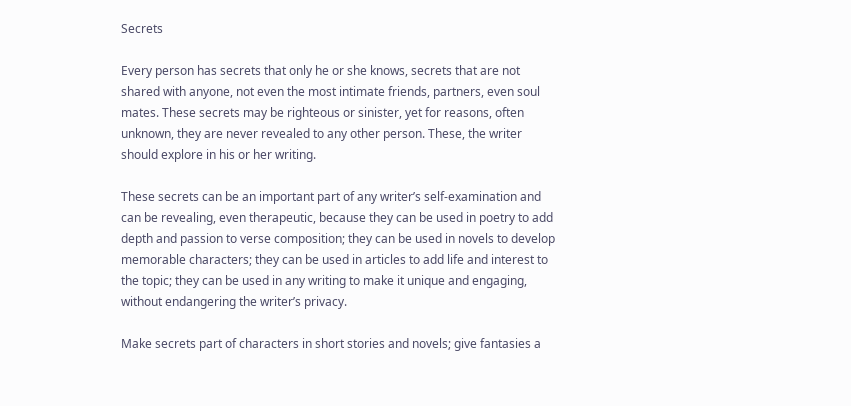Secrets

Every person has secrets that only he or she knows, secrets that are not shared with anyone, not even the most intimate friends, partners, even soul mates. These secrets may be righteous or sinister, yet for reasons, often unknown, they are never revealed to any other person. These, the writer should explore in his or her writing.

These secrets can be an important part of any writer’s self-examination and can be revealing, even therapeutic, because they can be used in poetry to add depth and passion to verse composition; they can be used in novels to develop memorable characters; they can be used in articles to add life and interest to the topic; they can be used in any writing to make it unique and engaging, without endangering the writer’s privacy.

Make secrets part of characters in short stories and novels; give fantasies a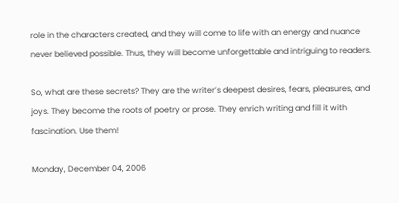role in the characters created, and they will come to life with an energy and nuance never believed possible. Thus, they will become unforgettable and intriguing to readers.

So, what are these secrets? They are the writer’s deepest desires, fears, pleasures, and joys. They become the roots of poetry or prose. They enrich writing and fill it with fascination. Use them!

Monday, December 04, 2006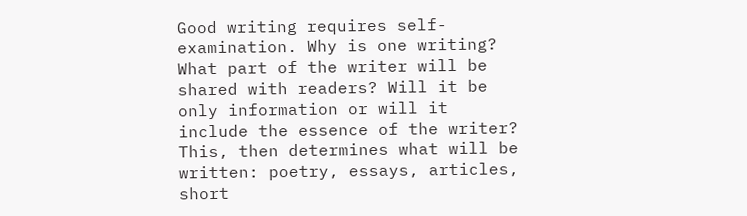Good writing requires self-examination. Why is one writing? What part of the writer will be shared with readers? Will it be only information or will it include the essence of the writer? This, then determines what will be written: poetry, essays, articles, short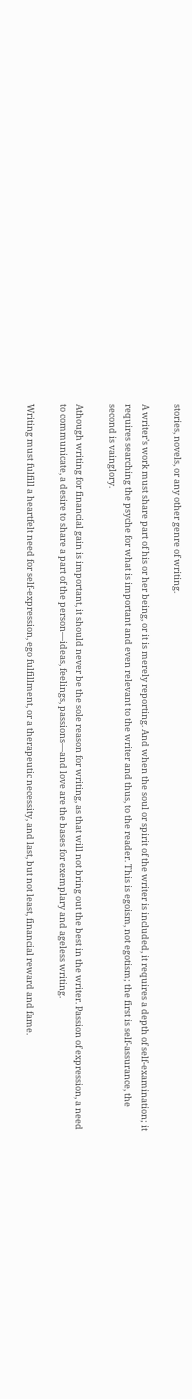stories, novels, or any other genre of writing.

A writer’s work must share part of his or her being, or it is merely reporting. And when the soul or spirit of the writer is included, it requires a depth of self-examination; it requires searching the psyche for what is important and even relevant to the writer and thus, to the reader. This is egoism, not egotism; the first is self-assurance, the second is vainglory.

Athough writing for financial gain is important, it should never be the sole reason for writing, as that will not bring out the best in the writer. Passion of expression, a need to communicate, a desire to share a part of the person—ideas, feelings, passions—and love are the bases for exemplary and ageless writing.

Writing must fulfill a heartfelt need for self-expression, ego fulfillment, or a therapeutic necessity, and last, but not least, financial reward and fame.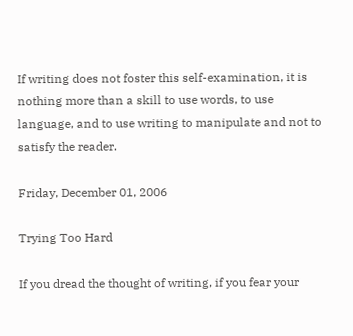If writing does not foster this self-examination, it is nothing more than a skill to use words, to use language, and to use writing to manipulate and not to satisfy the reader.

Friday, December 01, 2006

Trying Too Hard

If you dread the thought of writing, if you fear your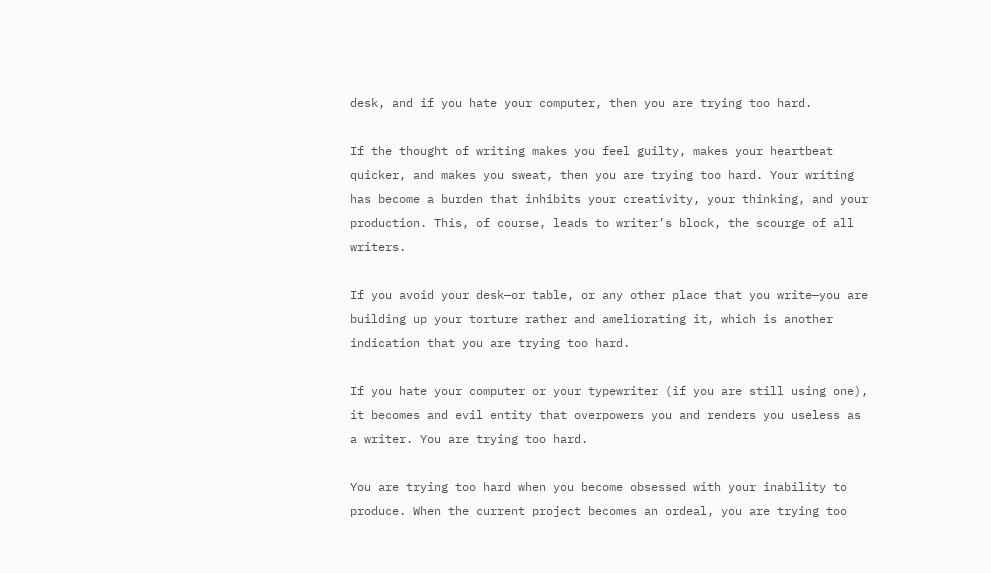desk, and if you hate your computer, then you are trying too hard.

If the thought of writing makes you feel guilty, makes your heartbeat quicker, and makes you sweat, then you are trying too hard. Your writing has become a burden that inhibits your creativity, your thinking, and your production. This, of course, leads to writer’s block, the scourge of all writers.

If you avoid your desk—or table, or any other place that you write—you are building up your torture rather and ameliorating it, which is another indication that you are trying too hard.

If you hate your computer or your typewriter (if you are still using one), it becomes and evil entity that overpowers you and renders you useless as a writer. You are trying too hard.

You are trying too hard when you become obsessed with your inability to produce. When the current project becomes an ordeal, you are trying too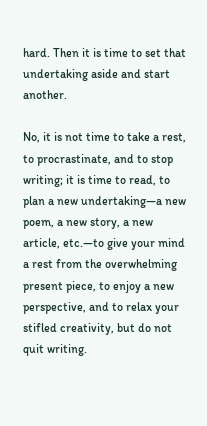hard. Then it is time to set that undertaking aside and start another.

No, it is not time to take a rest, to procrastinate, and to stop writing; it is time to read, to plan a new undertaking—a new poem, a new story, a new article, etc.—to give your mind a rest from the overwhelming present piece, to enjoy a new perspective, and to relax your stifled creativity, but do not quit writing.